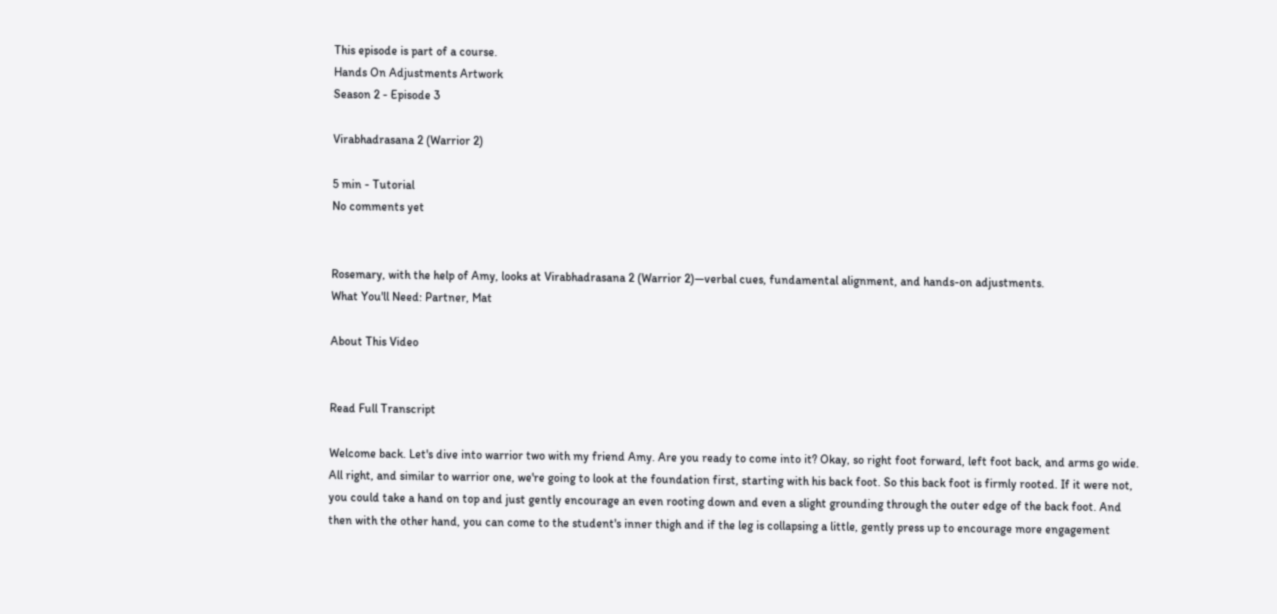This episode is part of a course.
Hands On Adjustments Artwork
Season 2 - Episode 3

Virabhadrasana 2 (Warrior 2)

5 min - Tutorial
No comments yet


Rosemary, with the help of Amy, looks at Virabhadrasana 2 (Warrior 2)—verbal cues, fundamental alignment, and hands-on adjustments.
What You'll Need: Partner, Mat

About This Video


Read Full Transcript

Welcome back. Let's dive into warrior two with my friend Amy. Are you ready to come into it? Okay, so right foot forward, left foot back, and arms go wide. All right, and similar to warrior one, we're going to look at the foundation first, starting with his back foot. So this back foot is firmly rooted. If it were not, you could take a hand on top and just gently encourage an even rooting down and even a slight grounding through the outer edge of the back foot. And then with the other hand, you can come to the student's inner thigh and if the leg is collapsing a little, gently press up to encourage more engagement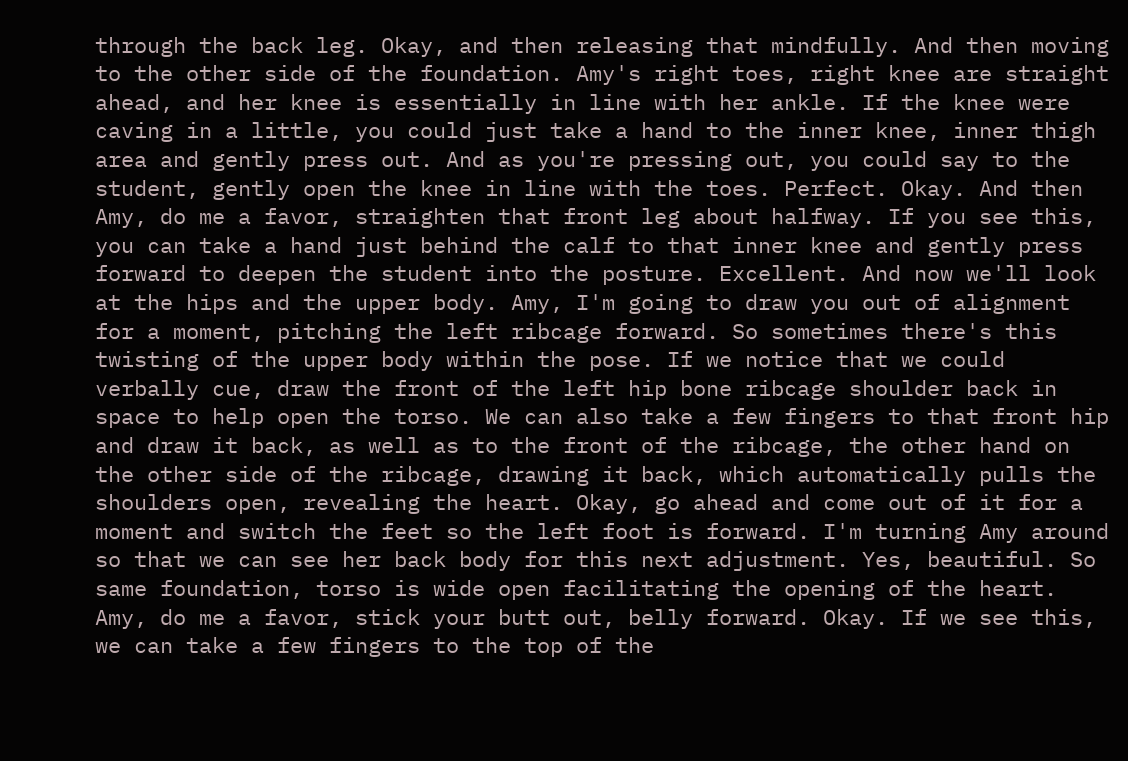through the back leg. Okay, and then releasing that mindfully. And then moving to the other side of the foundation. Amy's right toes, right knee are straight ahead, and her knee is essentially in line with her ankle. If the knee were caving in a little, you could just take a hand to the inner knee, inner thigh area and gently press out. And as you're pressing out, you could say to the student, gently open the knee in line with the toes. Perfect. Okay. And then Amy, do me a favor, straighten that front leg about halfway. If you see this, you can take a hand just behind the calf to that inner knee and gently press forward to deepen the student into the posture. Excellent. And now we'll look at the hips and the upper body. Amy, I'm going to draw you out of alignment for a moment, pitching the left ribcage forward. So sometimes there's this twisting of the upper body within the pose. If we notice that we could verbally cue, draw the front of the left hip bone ribcage shoulder back in space to help open the torso. We can also take a few fingers to that front hip and draw it back, as well as to the front of the ribcage, the other hand on the other side of the ribcage, drawing it back, which automatically pulls the shoulders open, revealing the heart. Okay, go ahead and come out of it for a moment and switch the feet so the left foot is forward. I'm turning Amy around so that we can see her back body for this next adjustment. Yes, beautiful. So same foundation, torso is wide open facilitating the opening of the heart. Amy, do me a favor, stick your butt out, belly forward. Okay. If we see this, we can take a few fingers to the top of the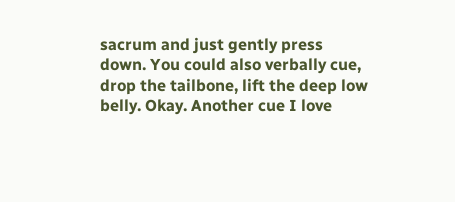sacrum and just gently press down. You could also verbally cue, drop the tailbone, lift the deep low belly. Okay. Another cue I love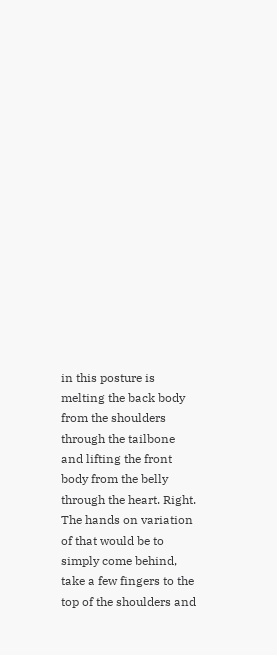in this posture is melting the back body from the shoulders through the tailbone and lifting the front body from the belly through the heart. Right. The hands on variation of that would be to simply come behind, take a few fingers to the top of the shoulders and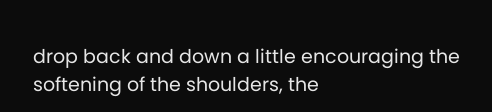drop back and down a little encouraging the softening of the shoulders, the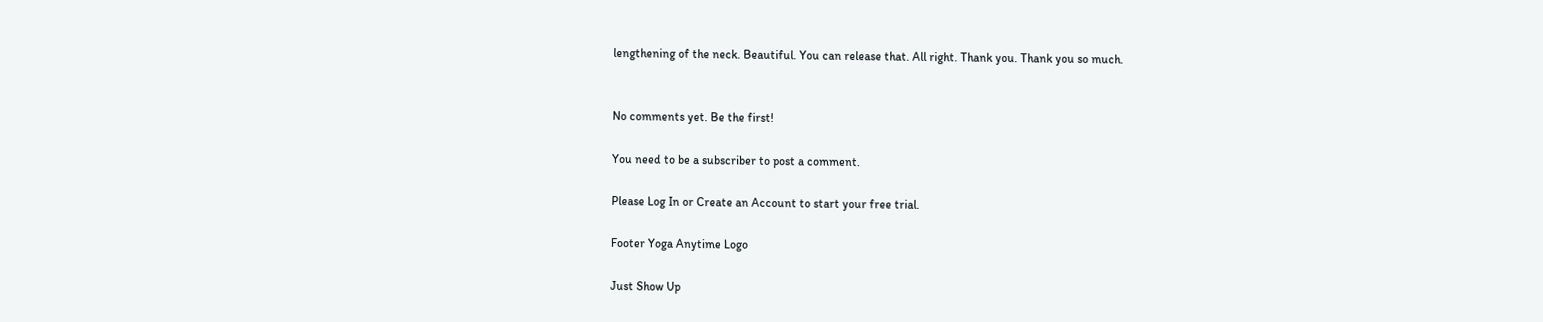lengthening of the neck. Beautiful. You can release that. All right. Thank you. Thank you so much.


No comments yet. Be the first!

You need to be a subscriber to post a comment.

Please Log In or Create an Account to start your free trial.

Footer Yoga Anytime Logo

Just Show Up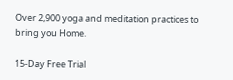Over 2,900 yoga and meditation practices to bring you Home.

15-Day Free Trial